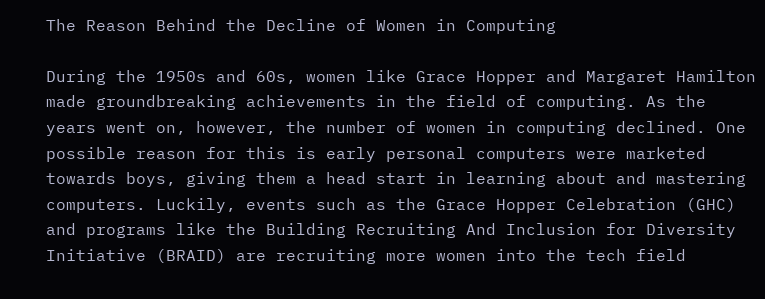The Reason Behind the Decline of Women in Computing

During the 1950s and 60s, women like Grace Hopper and Margaret Hamilton made groundbreaking achievements in the field of computing. As the years went on, however, the number of women in computing declined. One possible reason for this is early personal computers were marketed towards boys, giving them a head start in learning about and mastering computers. Luckily, events such as the Grace Hopper Celebration (GHC) and programs like the Building Recruiting And Inclusion for Diversity Initiative (BRAID) are recruiting more women into the tech field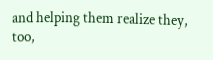and helping them realize they, too,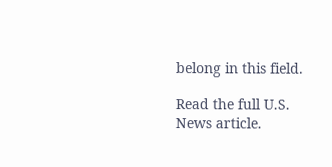belong in this field.

Read the full U.S. News article.